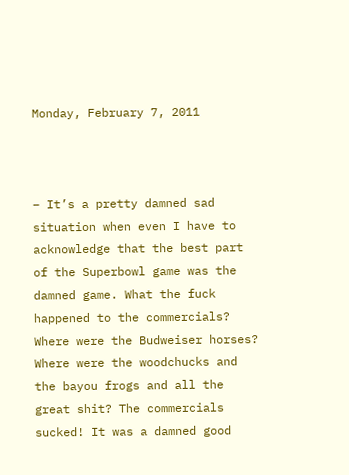Monday, February 7, 2011



– It’s a pretty damned sad situation when even I have to acknowledge that the best part of the Superbowl game was the damned game. What the fuck happened to the commercials? Where were the Budweiser horses? Where were the woodchucks and the bayou frogs and all the great shit? The commercials sucked! It was a damned good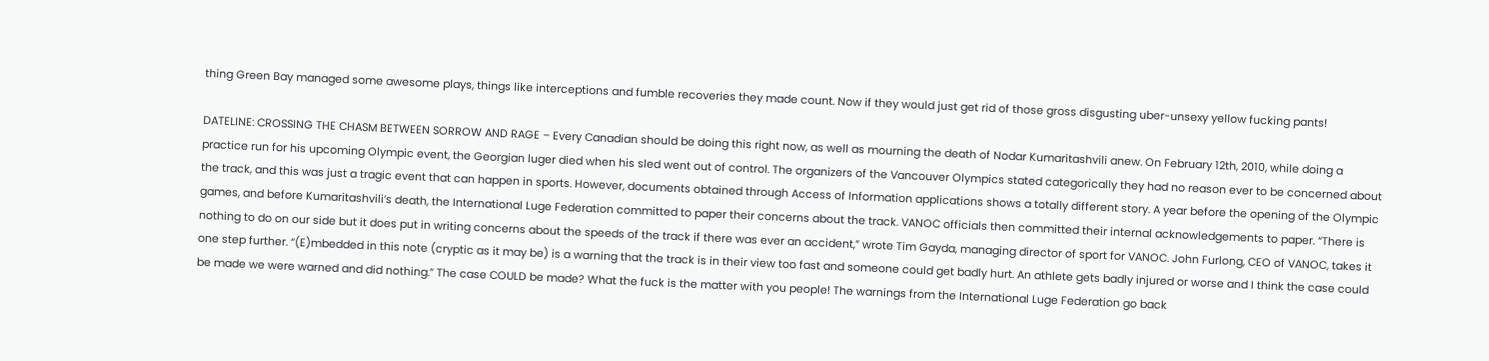thing Green Bay managed some awesome plays, things like interceptions and fumble recoveries they made count. Now if they would just get rid of those gross disgusting uber-unsexy yellow fucking pants!

DATELINE: CROSSING THE CHASM BETWEEN SORROW AND RAGE – Every Canadian should be doing this right now, as well as mourning the death of Nodar Kumaritashvili anew. On February 12th, 2010, while doing a practice run for his upcoming Olympic event, the Georgian luger died when his sled went out of control. The organizers of the Vancouver Olympics stated categorically they had no reason ever to be concerned about the track, and this was just a tragic event that can happen in sports. However, documents obtained through Access of Information applications shows a totally different story. A year before the opening of the Olympic games, and before Kumaritashvili’s death, the International Luge Federation committed to paper their concerns about the track. VANOC officials then committed their internal acknowledgements to paper. “There is nothing to do on our side but it does put in writing concerns about the speeds of the track if there was ever an accident,” wrote Tim Gayda, managing director of sport for VANOC. John Furlong, CEO of VANOC, takes it one step further. “(E)mbedded in this note (cryptic as it may be) is a warning that the track is in their view too fast and someone could get badly hurt. An athlete gets badly injured or worse and I think the case could be made we were warned and did nothing.” The case COULD be made? What the fuck is the matter with you people! The warnings from the International Luge Federation go back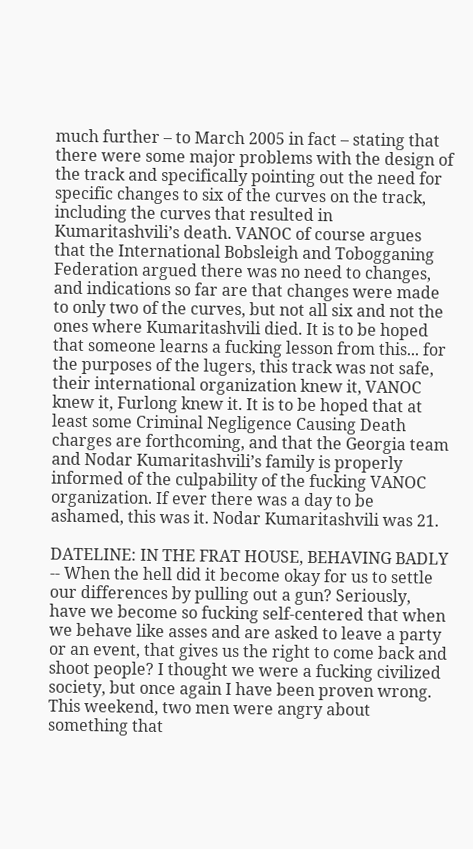much further – to March 2005 in fact – stating that there were some major problems with the design of the track and specifically pointing out the need for specific changes to six of the curves on the track, including the curves that resulted in Kumaritashvili’s death. VANOC of course argues that the International Bobsleigh and Tobogganing Federation argued there was no need to changes, and indications so far are that changes were made to only two of the curves, but not all six and not the ones where Kumaritashvili died. It is to be hoped that someone learns a fucking lesson from this... for the purposes of the lugers, this track was not safe, their international organization knew it, VANOC knew it, Furlong knew it. It is to be hoped that at least some Criminal Negligence Causing Death charges are forthcoming, and that the Georgia team and Nodar Kumaritashvili’s family is properly informed of the culpability of the fucking VANOC organization. If ever there was a day to be ashamed, this was it. Nodar Kumaritashvili was 21.

DATELINE: IN THE FRAT HOUSE, BEHAVING BADLY -- When the hell did it become okay for us to settle our differences by pulling out a gun? Seriously, have we become so fucking self-centered that when we behave like asses and are asked to leave a party or an event, that gives us the right to come back and shoot people? I thought we were a fucking civilized society, but once again I have been proven wrong. This weekend, two men were angry about something that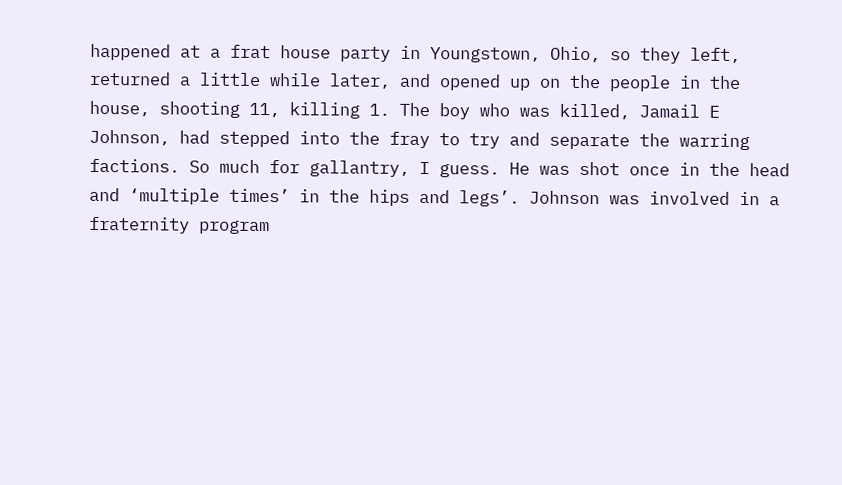happened at a frat house party in Youngstown, Ohio, so they left, returned a little while later, and opened up on the people in the house, shooting 11, killing 1. The boy who was killed, Jamail E Johnson, had stepped into the fray to try and separate the warring factions. So much for gallantry, I guess. He was shot once in the head and ‘multiple times’ in the hips and legs’. Johnson was involved in a fraternity program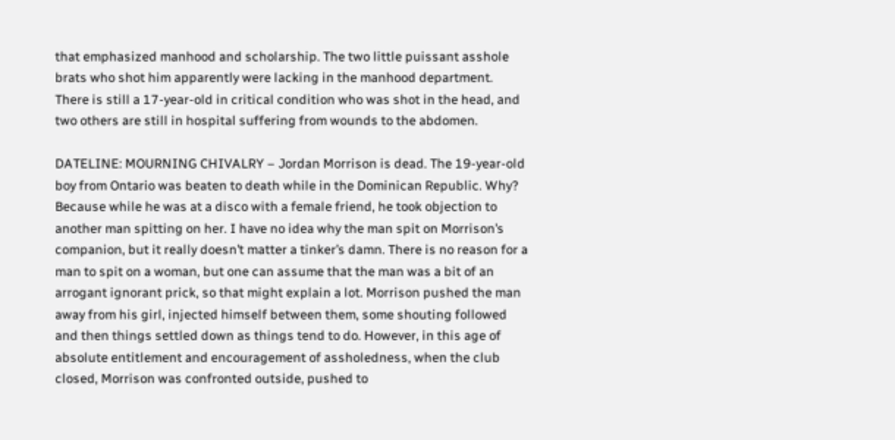that emphasized manhood and scholarship. The two little puissant asshole brats who shot him apparently were lacking in the manhood department. There is still a 17-year-old in critical condition who was shot in the head, and two others are still in hospital suffering from wounds to the abdomen.

DATELINE: MOURNING CHIVALRY – Jordan Morrison is dead. The 19-year-old boy from Ontario was beaten to death while in the Dominican Republic. Why? Because while he was at a disco with a female friend, he took objection to another man spitting on her. I have no idea why the man spit on Morrison’s companion, but it really doesn’t matter a tinker’s damn. There is no reason for a man to spit on a woman, but one can assume that the man was a bit of an arrogant ignorant prick, so that might explain a lot. Morrison pushed the man away from his girl, injected himself between them, some shouting followed and then things settled down as things tend to do. However, in this age of absolute entitlement and encouragement of assholedness, when the club closed, Morrison was confronted outside, pushed to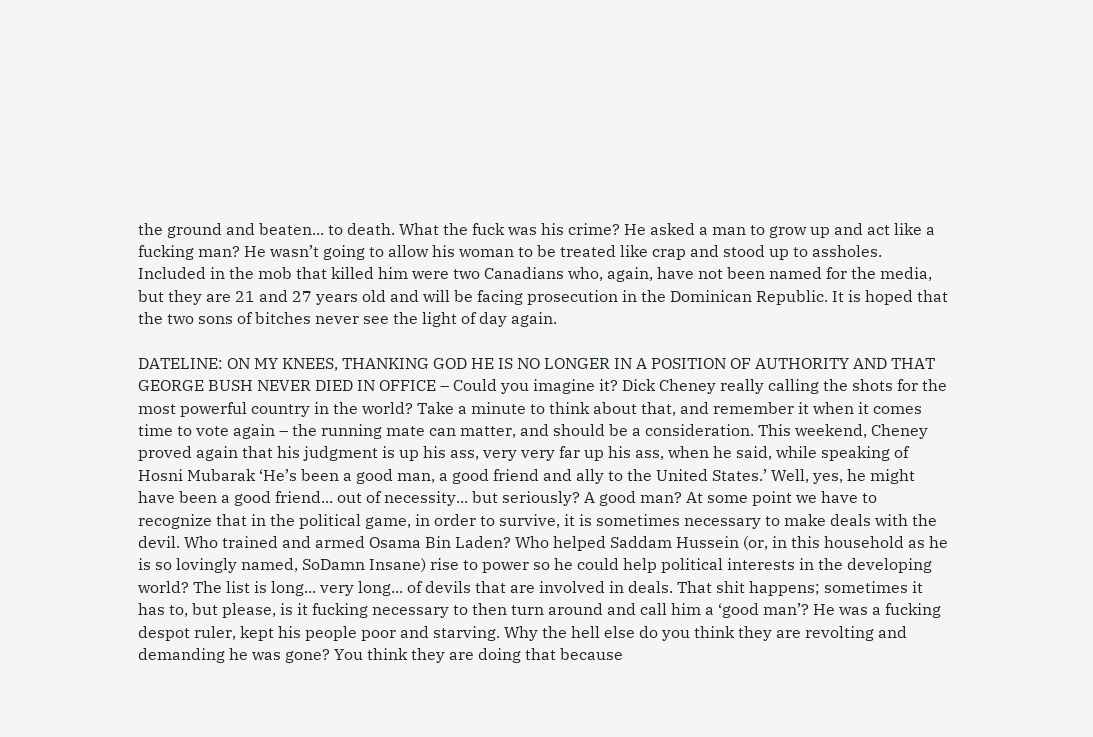the ground and beaten... to death. What the fuck was his crime? He asked a man to grow up and act like a fucking man? He wasn’t going to allow his woman to be treated like crap and stood up to assholes. Included in the mob that killed him were two Canadians who, again, have not been named for the media, but they are 21 and 27 years old and will be facing prosecution in the Dominican Republic. It is hoped that the two sons of bitches never see the light of day again.

DATELINE: ON MY KNEES, THANKING GOD HE IS NO LONGER IN A POSITION OF AUTHORITY AND THAT GEORGE BUSH NEVER DIED IN OFFICE – Could you imagine it? Dick Cheney really calling the shots for the most powerful country in the world? Take a minute to think about that, and remember it when it comes time to vote again – the running mate can matter, and should be a consideration. This weekend, Cheney proved again that his judgment is up his ass, very very far up his ass, when he said, while speaking of Hosni Mubarak ‘He’s been a good man, a good friend and ally to the United States.’ Well, yes, he might have been a good friend... out of necessity... but seriously? A good man? At some point we have to recognize that in the political game, in order to survive, it is sometimes necessary to make deals with the devil. Who trained and armed Osama Bin Laden? Who helped Saddam Hussein (or, in this household as he is so lovingly named, SoDamn Insane) rise to power so he could help political interests in the developing world? The list is long... very long... of devils that are involved in deals. That shit happens; sometimes it has to, but please, is it fucking necessary to then turn around and call him a ‘good man’? He was a fucking despot ruler, kept his people poor and starving. Why the hell else do you think they are revolting and demanding he was gone? You think they are doing that because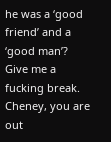he was a ‘good friend’ and a ‘good man’? Give me a fucking break. Cheney, you are out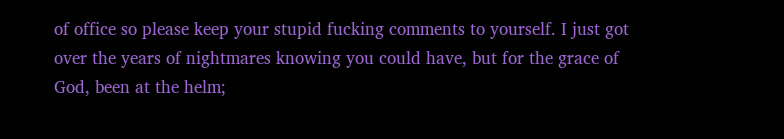of office so please keep your stupid fucking comments to yourself. I just got over the years of nightmares knowing you could have, but for the grace of God, been at the helm;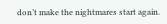don’t make the nightmares start again.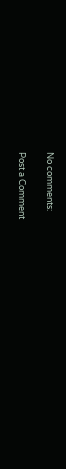No comments:

Post a Comment